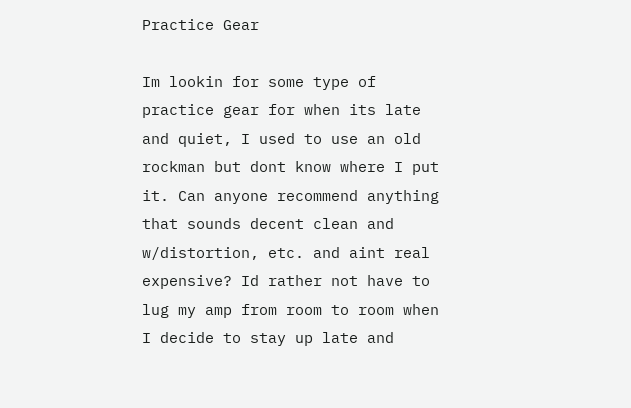Practice Gear

Im lookin for some type of practice gear for when its late and quiet, I used to use an old rockman but dont know where I put it. Can anyone recommend anything that sounds decent clean and w/distortion, etc. and aint real expensive? Id rather not have to lug my amp from room to room when I decide to stay up late and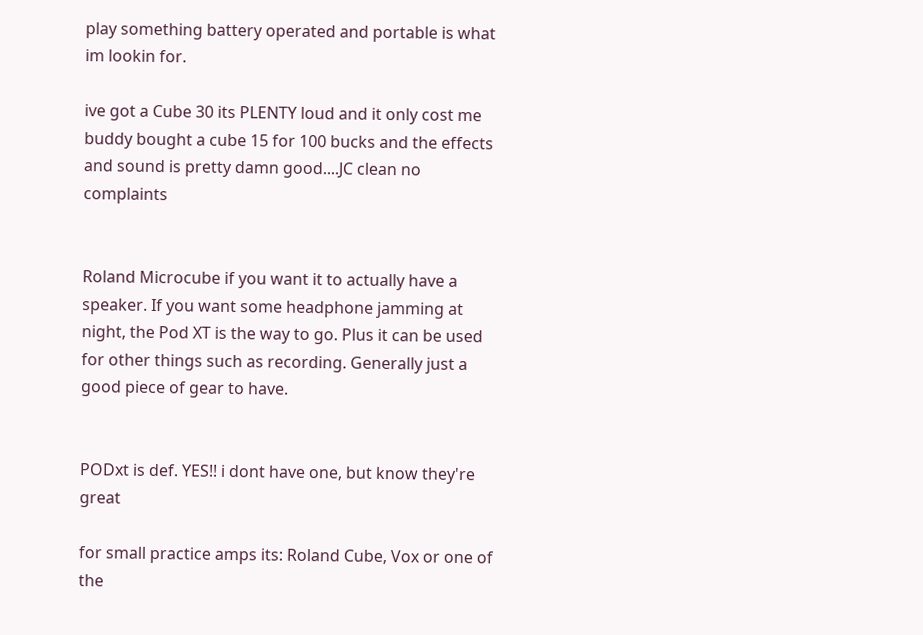play something battery operated and portable is what im lookin for.

ive got a Cube 30 its PLENTY loud and it only cost me buddy bought a cube 15 for 100 bucks and the effects and sound is pretty damn good....JC clean no complaints


Roland Microcube if you want it to actually have a speaker. If you want some headphone jamming at night, the Pod XT is the way to go. Plus it can be used for other things such as recording. Generally just a good piece of gear to have.


PODxt is def. YES!! i dont have one, but know they're great

for small practice amps its: Roland Cube, Vox or one of the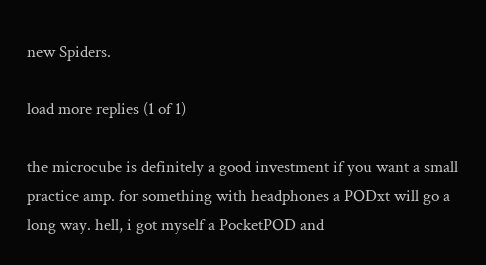new Spiders.

load more replies (1 of 1)

the microcube is definitely a good investment if you want a small practice amp. for something with headphones a PODxt will go a long way. hell, i got myself a PocketPOD and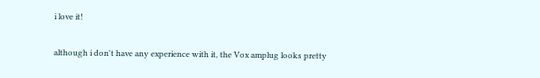i love it!

although i don't have any experience with it, the Vox amplug looks pretty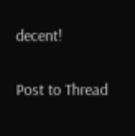decent!

Post to Thread